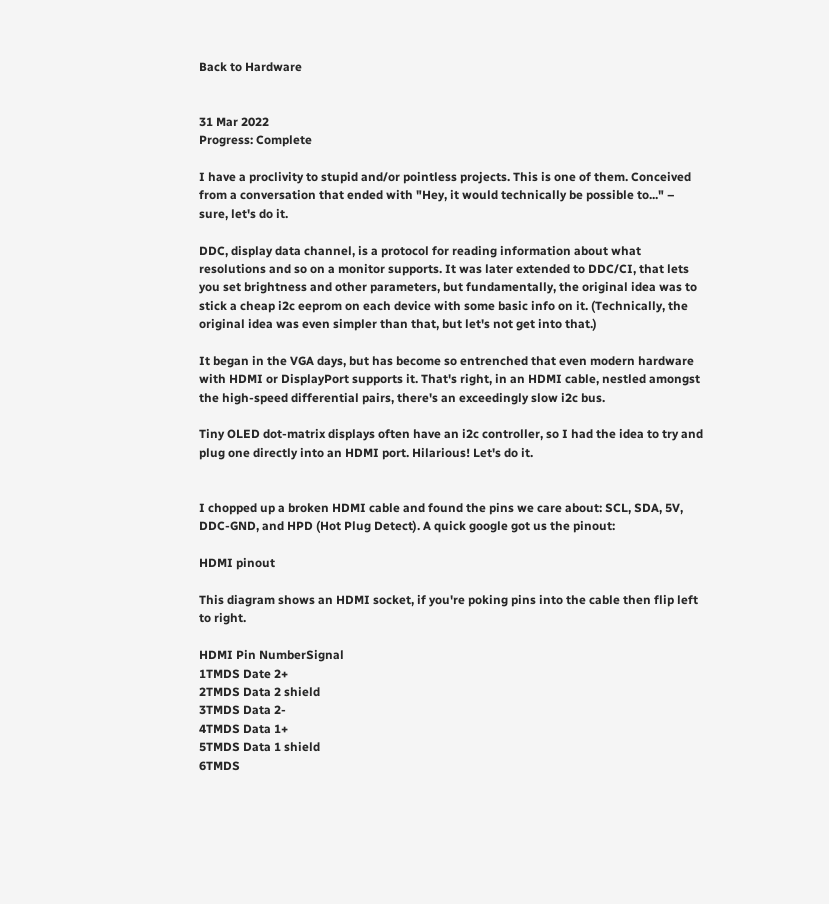Back to Hardware


31 Mar 2022
Progress: Complete

I have a proclivity to stupid and/or pointless projects. This is one of them. Conceived from a conversation that ended with "Hey, it would technically be possible to..." – sure, let's do it.

DDC, display data channel, is a protocol for reading information about what resolutions and so on a monitor supports. It was later extended to DDC/CI, that lets you set brightness and other parameters, but fundamentally, the original idea was to stick a cheap i2c eeprom on each device with some basic info on it. (Technically, the original idea was even simpler than that, but let's not get into that.)

It began in the VGA days, but has become so entrenched that even modern hardware with HDMI or DisplayPort supports it. That's right, in an HDMI cable, nestled amongst the high-speed differential pairs, there's an exceedingly slow i2c bus.

Tiny OLED dot-matrix displays often have an i2c controller, so I had the idea to try and plug one directly into an HDMI port. Hilarious! Let's do it.


I chopped up a broken HDMI cable and found the pins we care about: SCL, SDA, 5V, DDC-GND, and HPD (Hot Plug Detect). A quick google got us the pinout:

HDMI pinout

This diagram shows an HDMI socket, if you're poking pins into the cable then flip left to right.

HDMI Pin NumberSignal
1TMDS Date 2+
2TMDS Data 2 shield
3TMDS Data 2-
4TMDS Data 1+
5TMDS Data 1 shield
6TMDS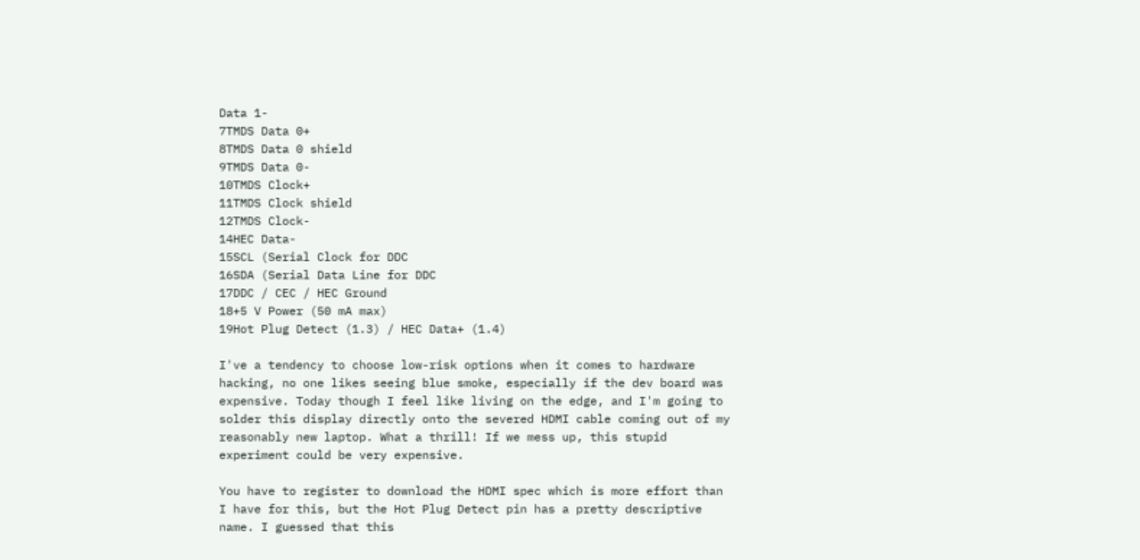Data 1-
7TMDS Data 0+
8TMDS Data 0 shield
9TMDS Data 0-
10TMDS Clock+
11TMDS Clock shield
12TMDS Clock-
14HEC Data-
15SCL (Serial Clock for DDC
16SDA (Serial Data Line for DDC
17DDC / CEC / HEC Ground
18+5 V Power (50 mA max)
19Hot Plug Detect (1.3) / HEC Data+ (1.4)

I've a tendency to choose low-risk options when it comes to hardware hacking, no one likes seeing blue smoke, especially if the dev board was expensive. Today though I feel like living on the edge, and I'm going to solder this display directly onto the severed HDMI cable coming out of my reasonably new laptop. What a thrill! If we mess up, this stupid experiment could be very expensive.

You have to register to download the HDMI spec which is more effort than I have for this, but the Hot Plug Detect pin has a pretty descriptive name. I guessed that this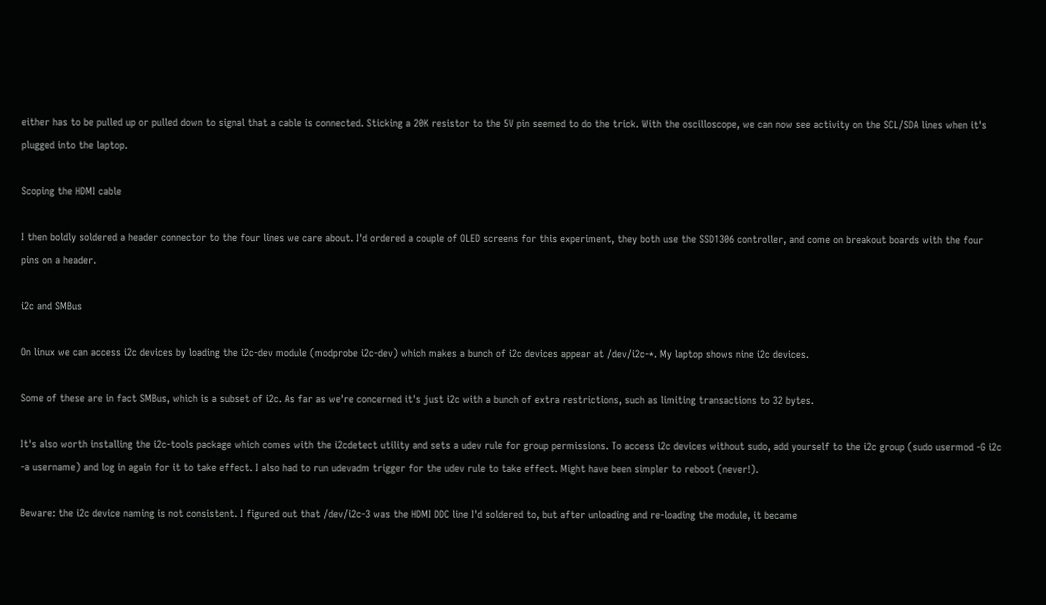either has to be pulled up or pulled down to signal that a cable is connected. Sticking a 20K resistor to the 5V pin seemed to do the trick. With the oscilloscope, we can now see activity on the SCL/SDA lines when it's plugged into the laptop.

Scoping the HDMI cable

I then boldly soldered a header connector to the four lines we care about. I'd ordered a couple of OLED screens for this experiment, they both use the SSD1306 controller, and come on breakout boards with the four pins on a header.

i2c and SMBus

On linux we can access i2c devices by loading the i2c-dev module (modprobe i2c-dev) which makes a bunch of i2c devices appear at /dev/i2c-*. My laptop shows nine i2c devices.

Some of these are in fact SMBus, which is a subset of i2c. As far as we're concerned it's just i2c with a bunch of extra restrictions, such as limiting transactions to 32 bytes.

It's also worth installing the i2c-tools package which comes with the i2cdetect utility and sets a udev rule for group permissions. To access i2c devices without sudo, add yourself to the i2c group (sudo usermod -G i2c -a username) and log in again for it to take effect. I also had to run udevadm trigger for the udev rule to take effect. Might have been simpler to reboot (never!).

Beware: the i2c device naming is not consistent. I figured out that /dev/i2c-3 was the HDMI DDC line I'd soldered to, but after unloading and re-loading the module, it became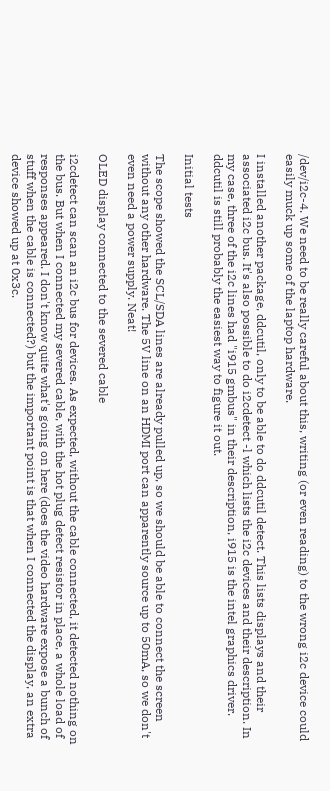/dev/i2c-4. We need to be really careful about this, writing (or even reading) to the wrong i2c device could easily muck up some of the laptop hardware.

I installed another package, ddcutil, only to be able to do ddcutil detect. This lists displays and their associated i2c bus. It's also possible to do i2cdetect -l which lists the i2c devices and their description. In my case, three of the i2c lines had "i915 gmbus" in their description, i915 is the intel graphics driver. ddcutil is still probably the easiest way to figure it out.

Initial tests

The scope showed the SCL/SDA lines are already pulled up, so we should be able to connect the screen without any other hardware. The 5V line on an HDMI port can apparently source up to 50mA, so we don't even need a power supply. Neat!

OLED display connected to the severed cable

i2cdetect can scan an i2c bus for devices. As expected, without the cable connected, it detected nothing on the bus. But when I connected my severed cable, with the hot plug detect resistor in place, a whole load of responses appeared. I don't know quite what's going on here (does the video hardware expose a bunch of stuff when the cable is connected?) but the important point is that when I connected the display, an extra device showed up at 0x3c.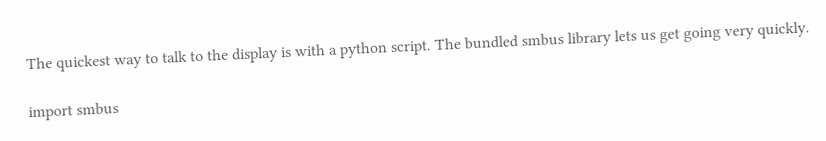The quickest way to talk to the display is with a python script. The bundled smbus library lets us get going very quickly.

import smbus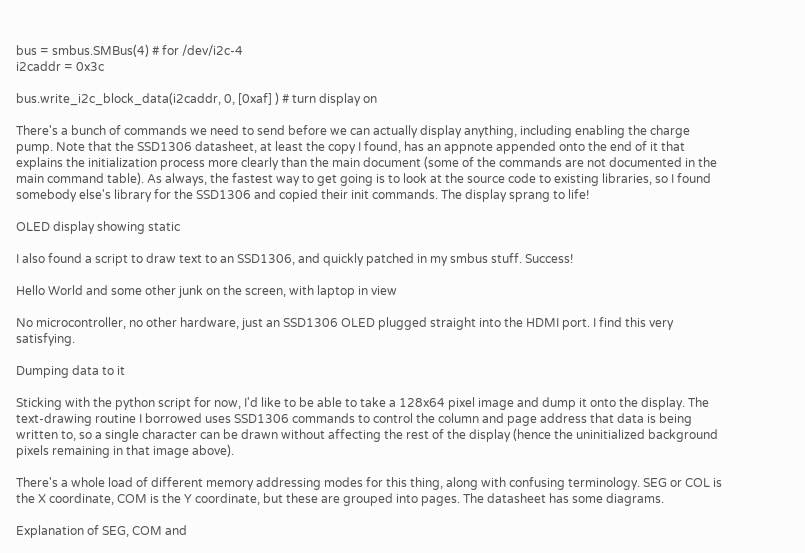bus = smbus.SMBus(4) # for /dev/i2c-4
i2caddr = 0x3c

bus.write_i2c_block_data(i2caddr, 0, [0xaf] ) # turn display on

There's a bunch of commands we need to send before we can actually display anything, including enabling the charge pump. Note that the SSD1306 datasheet, at least the copy I found, has an appnote appended onto the end of it that explains the initialization process more clearly than the main document (some of the commands are not documented in the main command table). As always, the fastest way to get going is to look at the source code to existing libraries, so I found somebody else's library for the SSD1306 and copied their init commands. The display sprang to life!

OLED display showing static

I also found a script to draw text to an SSD1306, and quickly patched in my smbus stuff. Success!

Hello World and some other junk on the screen, with laptop in view

No microcontroller, no other hardware, just an SSD1306 OLED plugged straight into the HDMI port. I find this very satisfying.

Dumping data to it

Sticking with the python script for now, I'd like to be able to take a 128x64 pixel image and dump it onto the display. The text-drawing routine I borrowed uses SSD1306 commands to control the column and page address that data is being written to, so a single character can be drawn without affecting the rest of the display (hence the uninitialized background pixels remaining in that image above).

There's a whole load of different memory addressing modes for this thing, along with confusing terminology. SEG or COL is the X coordinate, COM is the Y coordinate, but these are grouped into pages. The datasheet has some diagrams.

Explanation of SEG, COM and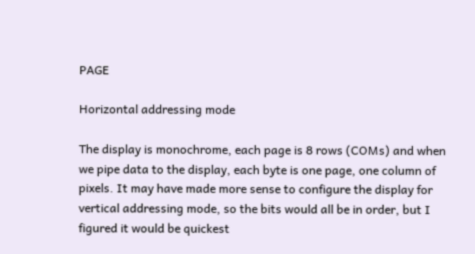PAGE

Horizontal addressing mode

The display is monochrome, each page is 8 rows (COMs) and when we pipe data to the display, each byte is one page, one column of pixels. It may have made more sense to configure the display for vertical addressing mode, so the bits would all be in order, but I figured it would be quickest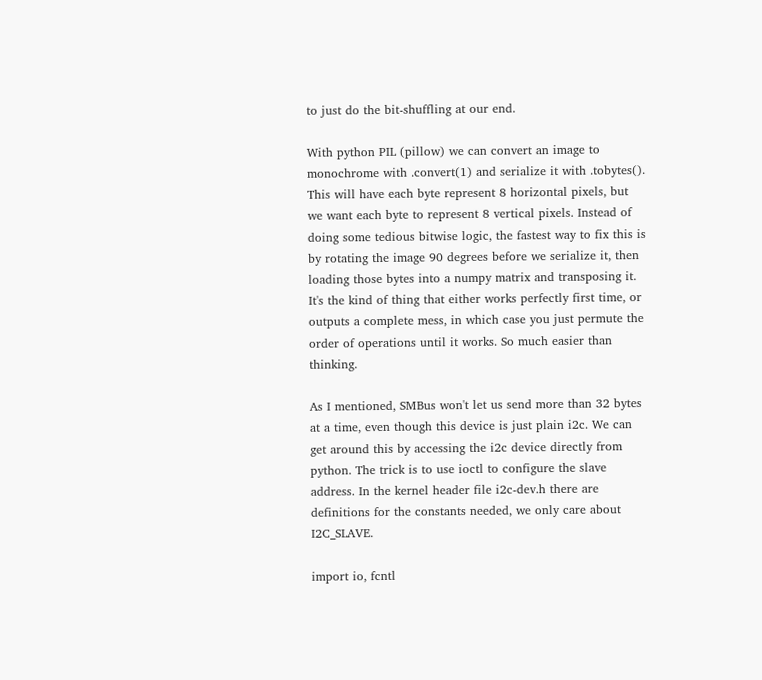to just do the bit-shuffling at our end.

With python PIL (pillow) we can convert an image to monochrome with .convert(1) and serialize it with .tobytes(). This will have each byte represent 8 horizontal pixels, but we want each byte to represent 8 vertical pixels. Instead of doing some tedious bitwise logic, the fastest way to fix this is by rotating the image 90 degrees before we serialize it, then loading those bytes into a numpy matrix and transposing it. It's the kind of thing that either works perfectly first time, or outputs a complete mess, in which case you just permute the order of operations until it works. So much easier than thinking.

As I mentioned, SMBus won't let us send more than 32 bytes at a time, even though this device is just plain i2c. We can get around this by accessing the i2c device directly from python. The trick is to use ioctl to configure the slave address. In the kernel header file i2c-dev.h there are definitions for the constants needed, we only care about I2C_SLAVE.

import io, fcntl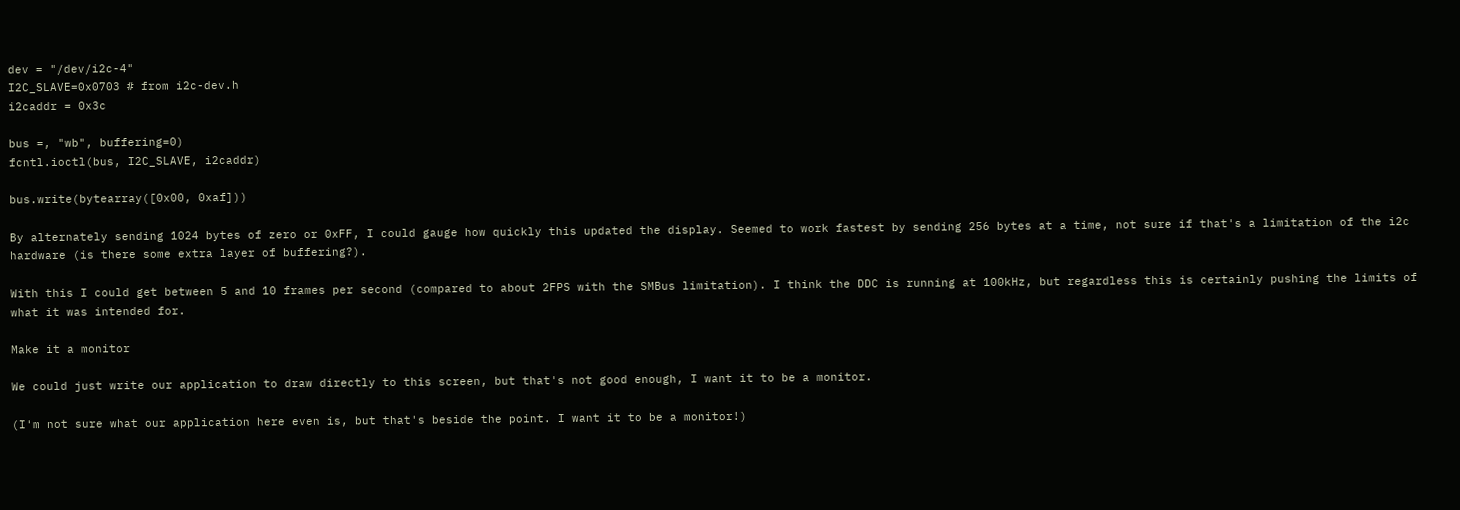dev = "/dev/i2c-4"
I2C_SLAVE=0x0703 # from i2c-dev.h
i2caddr = 0x3c

bus =, "wb", buffering=0)
fcntl.ioctl(bus, I2C_SLAVE, i2caddr)

bus.write(bytearray([0x00, 0xaf]))

By alternately sending 1024 bytes of zero or 0xFF, I could gauge how quickly this updated the display. Seemed to work fastest by sending 256 bytes at a time, not sure if that's a limitation of the i2c hardware (is there some extra layer of buffering?).

With this I could get between 5 and 10 frames per second (compared to about 2FPS with the SMBus limitation). I think the DDC is running at 100kHz, but regardless this is certainly pushing the limits of what it was intended for.

Make it a monitor

We could just write our application to draw directly to this screen, but that's not good enough, I want it to be a monitor.

(I'm not sure what our application here even is, but that's beside the point. I want it to be a monitor!)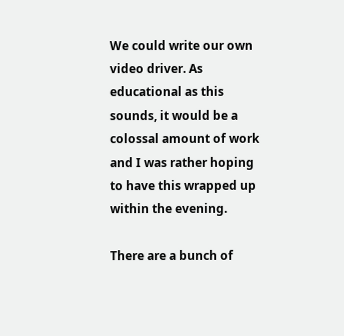We could write our own video driver. As educational as this sounds, it would be a colossal amount of work and I was rather hoping to have this wrapped up within the evening.

There are a bunch of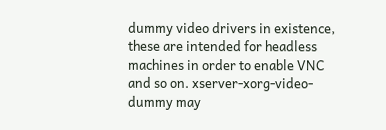dummy video drivers in existence, these are intended for headless machines in order to enable VNC and so on. xserver-xorg-video-dummy may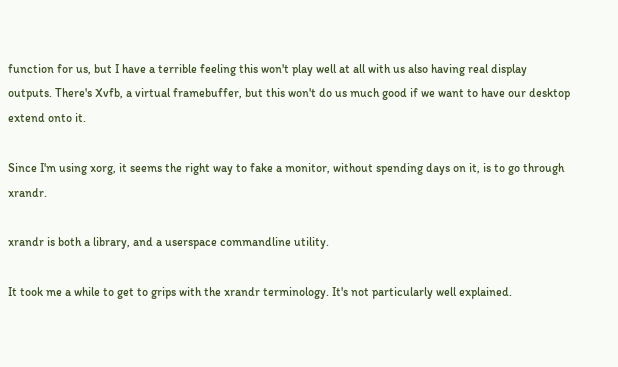function for us, but I have a terrible feeling this won't play well at all with us also having real display outputs. There's Xvfb, a virtual framebuffer, but this won't do us much good if we want to have our desktop extend onto it.

Since I'm using xorg, it seems the right way to fake a monitor, without spending days on it, is to go through xrandr.

xrandr is both a library, and a userspace commandline utility.

It took me a while to get to grips with the xrandr terminology. It's not particularly well explained.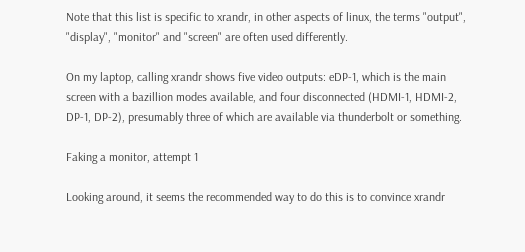Note that this list is specific to xrandr, in other aspects of linux, the terms "output", "display", "monitor" and "screen" are often used differently.

On my laptop, calling xrandr shows five video outputs: eDP-1, which is the main screen with a bazillion modes available, and four disconnected (HDMI-1, HDMI-2, DP-1, DP-2), presumably three of which are available via thunderbolt or something.

Faking a monitor, attempt 1

Looking around, it seems the recommended way to do this is to convince xrandr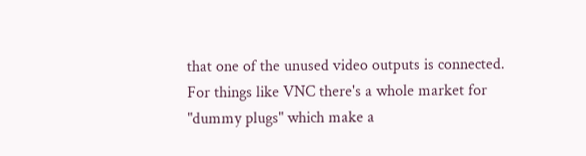that one of the unused video outputs is connected. For things like VNC there's a whole market for "dummy plugs" which make a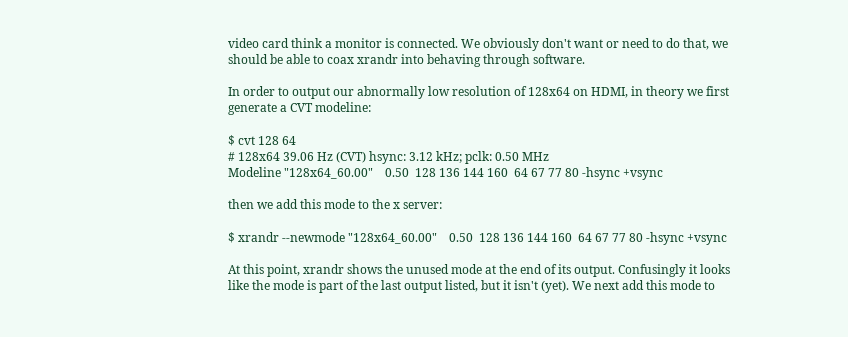video card think a monitor is connected. We obviously don't want or need to do that, we should be able to coax xrandr into behaving through software.

In order to output our abnormally low resolution of 128x64 on HDMI, in theory we first generate a CVT modeline:

$ cvt 128 64
# 128x64 39.06 Hz (CVT) hsync: 3.12 kHz; pclk: 0.50 MHz
Modeline "128x64_60.00"    0.50  128 136 144 160  64 67 77 80 -hsync +vsync

then we add this mode to the x server:

$ xrandr --newmode "128x64_60.00"    0.50  128 136 144 160  64 67 77 80 -hsync +vsync

At this point, xrandr shows the unused mode at the end of its output. Confusingly it looks like the mode is part of the last output listed, but it isn't (yet). We next add this mode to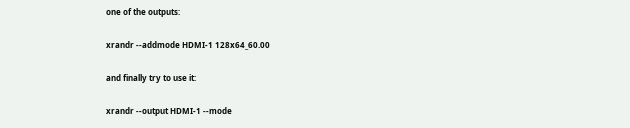one of the outputs:

xrandr --addmode HDMI-1 128x64_60.00

and finally try to use it:

xrandr --output HDMI-1 --mode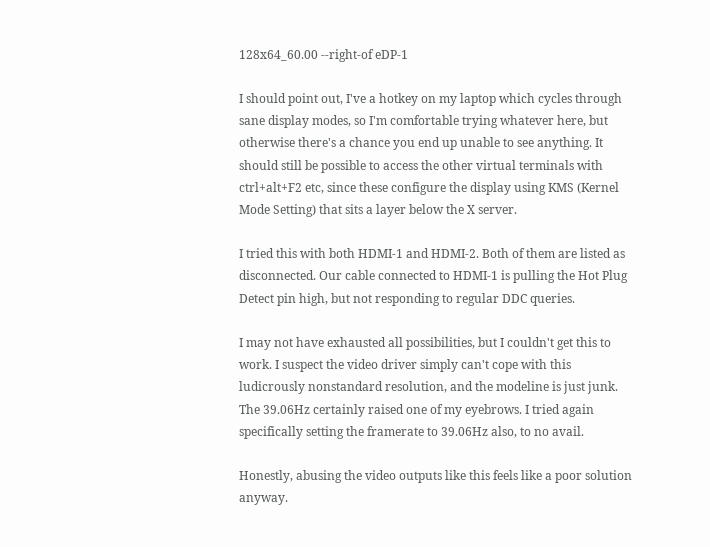128x64_60.00 --right-of eDP-1

I should point out, I've a hotkey on my laptop which cycles through sane display modes, so I'm comfortable trying whatever here, but otherwise there's a chance you end up unable to see anything. It should still be possible to access the other virtual terminals with ctrl+alt+F2 etc, since these configure the display using KMS (Kernel Mode Setting) that sits a layer below the X server.

I tried this with both HDMI-1 and HDMI-2. Both of them are listed as disconnected. Our cable connected to HDMI-1 is pulling the Hot Plug Detect pin high, but not responding to regular DDC queries.

I may not have exhausted all possibilities, but I couldn't get this to work. I suspect the video driver simply can't cope with this ludicrously nonstandard resolution, and the modeline is just junk. The 39.06Hz certainly raised one of my eyebrows. I tried again specifically setting the framerate to 39.06Hz also, to no avail.

Honestly, abusing the video outputs like this feels like a poor solution anyway.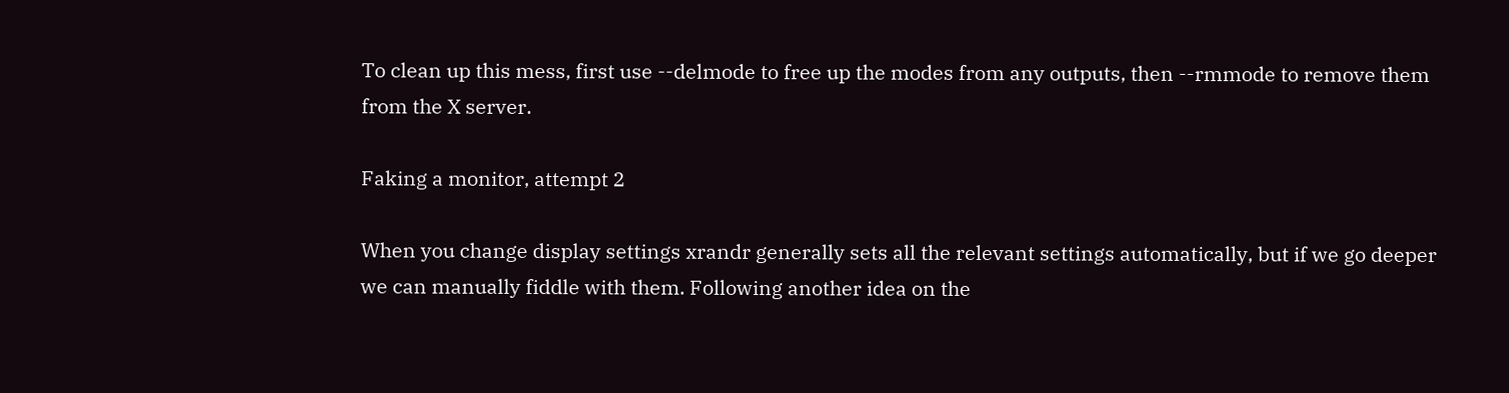To clean up this mess, first use --delmode to free up the modes from any outputs, then --rmmode to remove them from the X server.

Faking a monitor, attempt 2

When you change display settings xrandr generally sets all the relevant settings automatically, but if we go deeper we can manually fiddle with them. Following another idea on the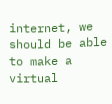internet, we should be able to make a virtual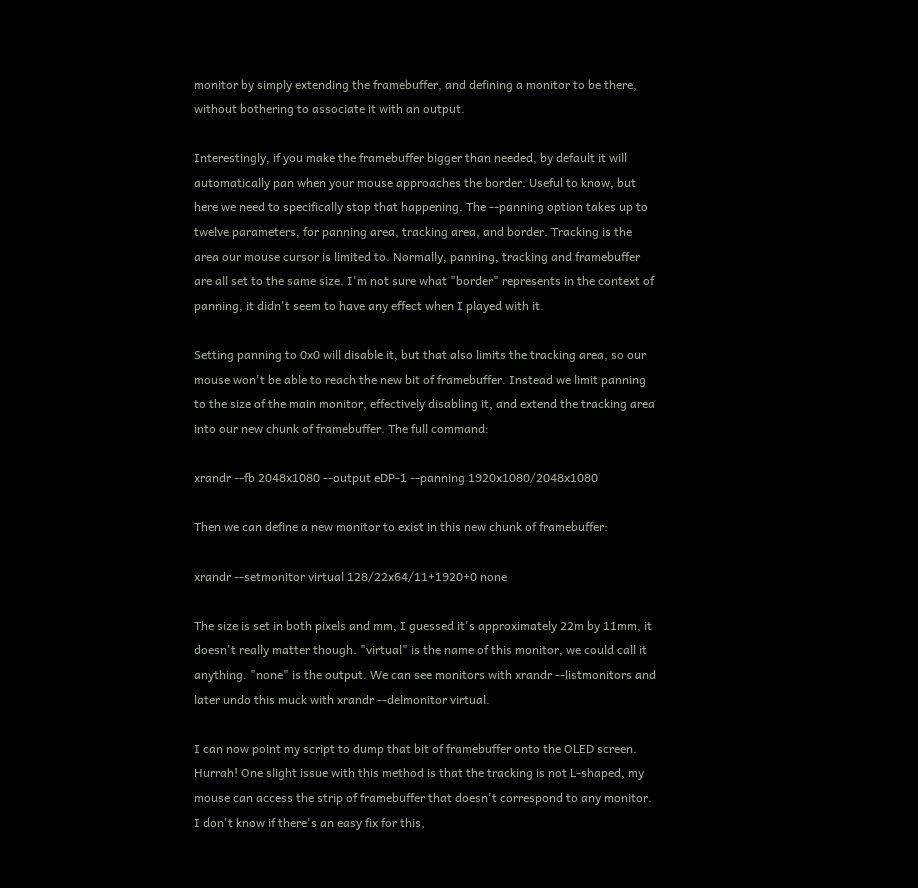monitor by simply extending the framebuffer, and defining a monitor to be there, without bothering to associate it with an output.

Interestingly, if you make the framebuffer bigger than needed, by default it will automatically pan when your mouse approaches the border. Useful to know, but here we need to specifically stop that happening. The --panning option takes up to twelve parameters, for panning area, tracking area, and border. Tracking is the area our mouse cursor is limited to. Normally, panning, tracking and framebuffer are all set to the same size. I'm not sure what "border" represents in the context of panning, it didn't seem to have any effect when I played with it.

Setting panning to 0x0 will disable it, but that also limits the tracking area, so our mouse won't be able to reach the new bit of framebuffer. Instead we limit panning to the size of the main monitor, effectively disabling it, and extend the tracking area into our new chunk of framebuffer. The full command:

xrandr --fb 2048x1080 --output eDP-1 --panning 1920x1080/2048x1080

Then we can define a new monitor to exist in this new chunk of framebuffer:

xrandr --setmonitor virtual 128/22x64/11+1920+0 none

The size is set in both pixels and mm, I guessed it's approximately 22m by 11mm, it doesn't really matter though. "virtual" is the name of this monitor, we could call it anything. "none" is the output. We can see monitors with xrandr --listmonitors and later undo this muck with xrandr --delmonitor virtual.

I can now point my script to dump that bit of framebuffer onto the OLED screen. Hurrah! One slight issue with this method is that the tracking is not L-shaped, my mouse can access the strip of framebuffer that doesn't correspond to any monitor. I don't know if there's an easy fix for this,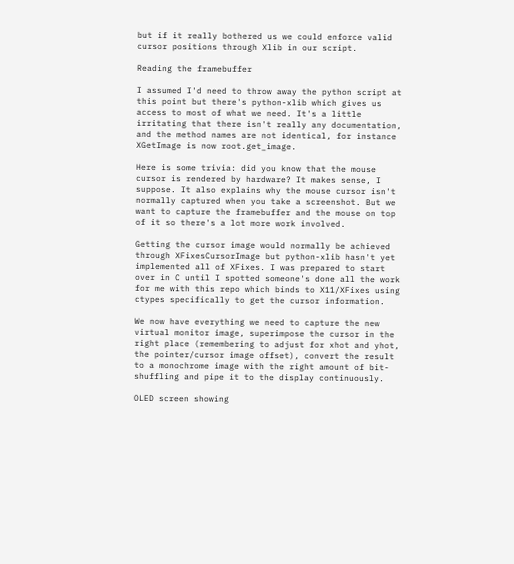but if it really bothered us we could enforce valid cursor positions through Xlib in our script.

Reading the framebuffer

I assumed I'd need to throw away the python script at this point but there's python-xlib which gives us access to most of what we need. It's a little irritating that there isn't really any documentation, and the method names are not identical, for instance XGetImage is now root.get_image.

Here is some trivia: did you know that the mouse cursor is rendered by hardware? It makes sense, I suppose. It also explains why the mouse cursor isn't normally captured when you take a screenshot. But we want to capture the framebuffer and the mouse on top of it so there's a lot more work involved.

Getting the cursor image would normally be achieved through XFixesCursorImage but python-xlib hasn't yet implemented all of XFixes. I was prepared to start over in C until I spotted someone's done all the work for me with this repo which binds to X11/XFixes using ctypes specifically to get the cursor information.

We now have everything we need to capture the new virtual monitor image, superimpose the cursor in the right place (remembering to adjust for xhot and yhot, the pointer/cursor image offset), convert the result to a monochrome image with the right amount of bit-shuffling and pipe it to the display continuously.

OLED screen showing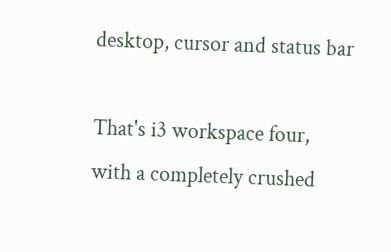desktop, cursor and status bar

That's i3 workspace four, with a completely crushed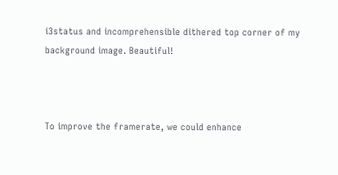i3status and incomprehensible dithered top corner of my background image. Beautiful!



To improve the framerate, we could enhance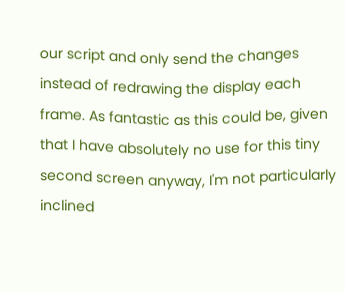our script and only send the changes instead of redrawing the display each frame. As fantastic as this could be, given that I have absolutely no use for this tiny second screen anyway, I'm not particularly inclined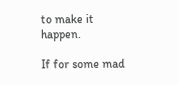to make it happen.

If for some mad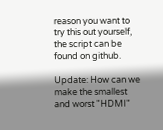reason you want to try this out yourself, the script can be found on github.

Update: How can we make the smallest and worst "HDMI"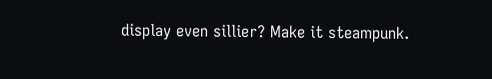display even sillier? Make it steampunk.